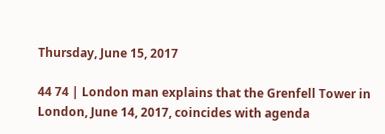Thursday, June 15, 2017

44 74 | London man explains that the Grenfell Tower in London, June 14, 2017, coincides with agenda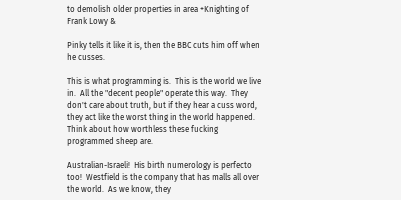to demolish older properties in area +Knighting of Frank Lowy &

Pinky tells it like it is, then the BBC cuts him off when he cusses.

This is what programming is.  This is the world we live in.  All the "decent people" operate this way.  They don't care about truth, but if they hear a cuss word, they act like the worst thing in the world happened.  Think about how worthless these fucking programmed sheep are.

Australian-Israeli!  His birth numerology is perfecto too!  Westfield is the company that has malls all over the world.  As we know, they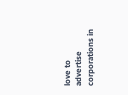love to advertise corporations in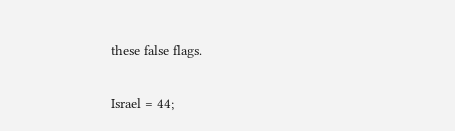these false flags.

Israel = 44;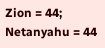Zion = 44; Netanyahu = 44